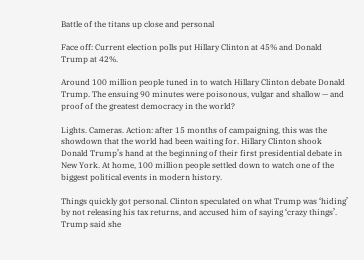Battle of the titans up close and personal

Face off: Current election polls put Hillary Clinton at 45% and Donald Trump at 42%.

Around 100 million people tuned in to watch Hillary Clinton debate Donald Trump. The ensuing 90 minutes were poisonous, vulgar and shallow — and proof of the greatest democracy in the world?

Lights. Cameras. Action: after 15 months of campaigning, this was the showdown that the world had been waiting for. Hillary Clinton shook Donald Trump’s hand at the beginning of their first presidential debate in New York. At home, 100 million people settled down to watch one of the biggest political events in modern history.

Things quickly got personal. Clinton speculated on what Trump was ‘hiding’ by not releasing his tax returns, and accused him of saying ‘crazy things’. Trump said she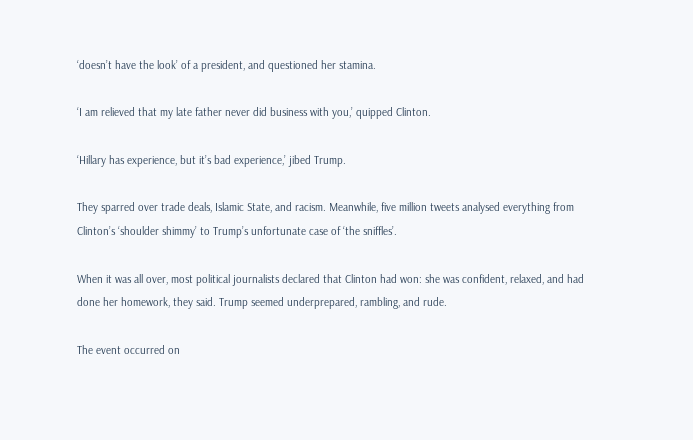‘doesn’t have the look’ of a president, and questioned her stamina.

‘I am relieved that my late father never did business with you,’ quipped Clinton.

‘Hillary has experience, but it’s bad experience,’ jibed Trump.

They sparred over trade deals, Islamic State, and racism. Meanwhile, five million tweets analysed everything from Clinton’s ‘shoulder shimmy’ to Trump’s unfortunate case of ‘the sniffles’.

When it was all over, most political journalists declared that Clinton had won: she was confident, relaxed, and had done her homework, they said. Trump seemed underprepared, rambling, and rude.

The event occurred on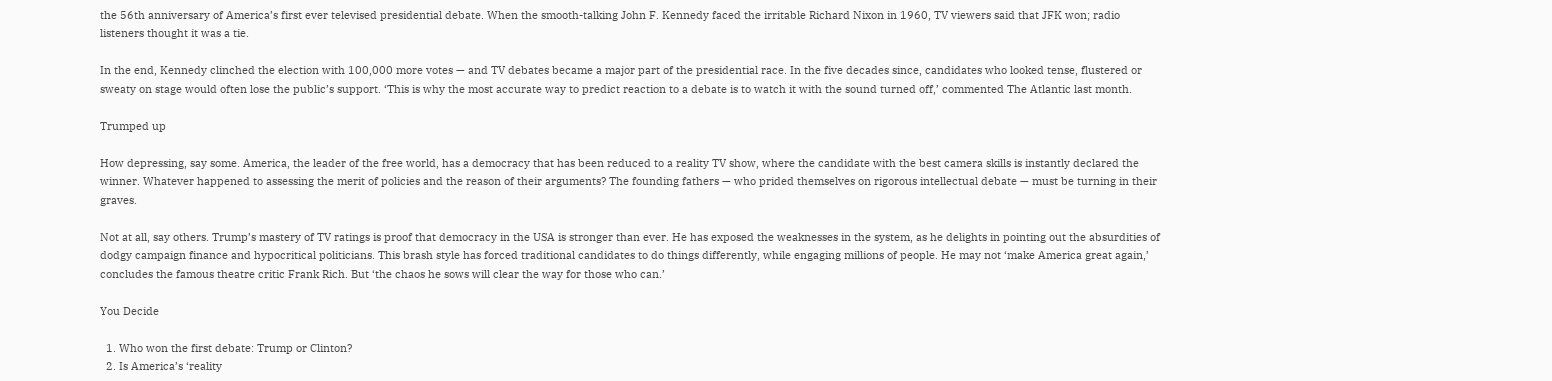the 56th anniversary of America’s first ever televised presidential debate. When the smooth-talking John F. Kennedy faced the irritable Richard Nixon in 1960, TV viewers said that JFK won; radio listeners thought it was a tie.

In the end, Kennedy clinched the election with 100,000 more votes — and TV debates became a major part of the presidential race. In the five decades since, candidates who looked tense, flustered or sweaty on stage would often lose the public’s support. ‘This is why the most accurate way to predict reaction to a debate is to watch it with the sound turned off,’ commented The Atlantic last month.

Trumped up

How depressing, say some. America, the leader of the free world, has a democracy that has been reduced to a reality TV show, where the candidate with the best camera skills is instantly declared the winner. Whatever happened to assessing the merit of policies and the reason of their arguments? The founding fathers — who prided themselves on rigorous intellectual debate — must be turning in their graves.

Not at all, say others. Trump’s mastery of TV ratings is proof that democracy in the USA is stronger than ever. He has exposed the weaknesses in the system, as he delights in pointing out the absurdities of dodgy campaign finance and hypocritical politicians. This brash style has forced traditional candidates to do things differently, while engaging millions of people. He may not ‘make America great again,’ concludes the famous theatre critic Frank Rich. But ‘the chaos he sows will clear the way for those who can.’

You Decide

  1. Who won the first debate: Trump or Clinton?
  2. Is America’s ‘reality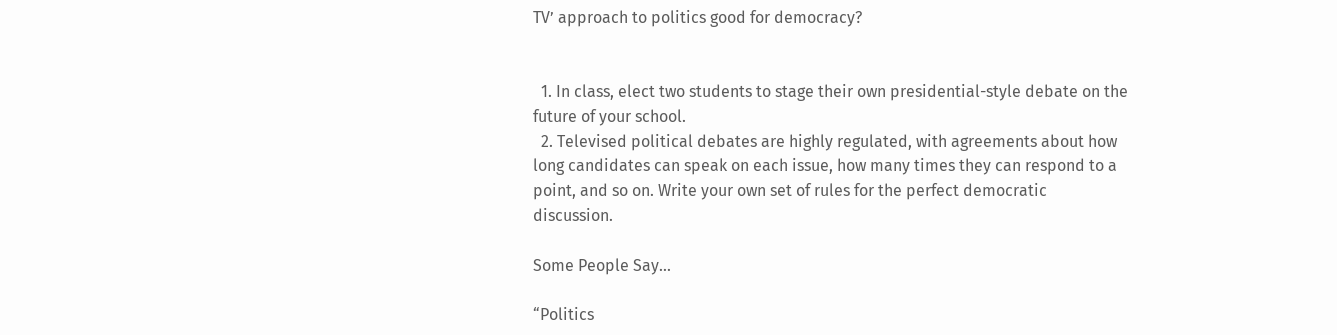TV’ approach to politics good for democracy?


  1. In class, elect two students to stage their own presidential-style debate on the future of your school.
  2. Televised political debates are highly regulated, with agreements about how long candidates can speak on each issue, how many times they can respond to a point, and so on. Write your own set of rules for the perfect democratic discussion.

Some People Say...

“Politics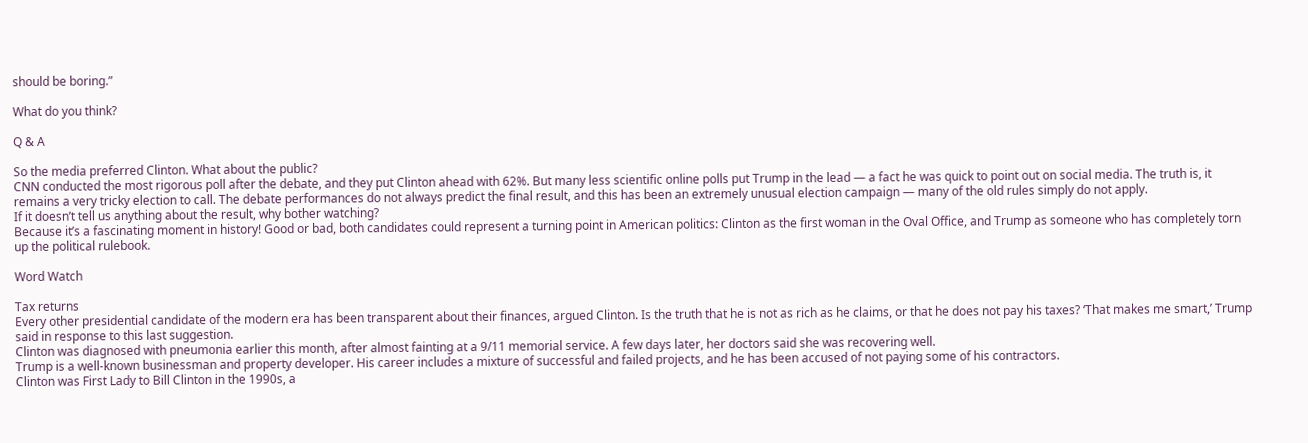should be boring.”

What do you think?

Q & A

So the media preferred Clinton. What about the public?
CNN conducted the most rigorous poll after the debate, and they put Clinton ahead with 62%. But many less scientific online polls put Trump in the lead — a fact he was quick to point out on social media. The truth is, it remains a very tricky election to call. The debate performances do not always predict the final result, and this has been an extremely unusual election campaign — many of the old rules simply do not apply.
If it doesn’t tell us anything about the result, why bother watching?
Because it’s a fascinating moment in history! Good or bad, both candidates could represent a turning point in American politics: Clinton as the first woman in the Oval Office, and Trump as someone who has completely torn up the political rulebook.

Word Watch

Tax returns
Every other presidential candidate of the modern era has been transparent about their finances, argued Clinton. Is the truth that he is not as rich as he claims, or that he does not pay his taxes? ‘That makes me smart,’ Trump said in response to this last suggestion.
Clinton was diagnosed with pneumonia earlier this month, after almost fainting at a 9/11 memorial service. A few days later, her doctors said she was recovering well.
Trump is a well-known businessman and property developer. His career includes a mixture of successful and failed projects, and he has been accused of not paying some of his contractors.
Clinton was First Lady to Bill Clinton in the 1990s, a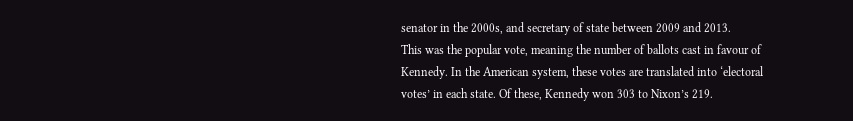senator in the 2000s, and secretary of state between 2009 and 2013.
This was the popular vote, meaning the number of ballots cast in favour of Kennedy. In the American system, these votes are translated into ‘electoral votes’ in each state. Of these, Kennedy won 303 to Nixon’s 219.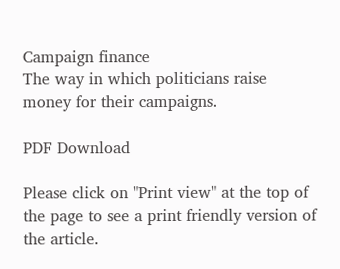Campaign finance
The way in which politicians raise money for their campaigns.

PDF Download

Please click on "Print view" at the top of the page to see a print friendly version of the article.